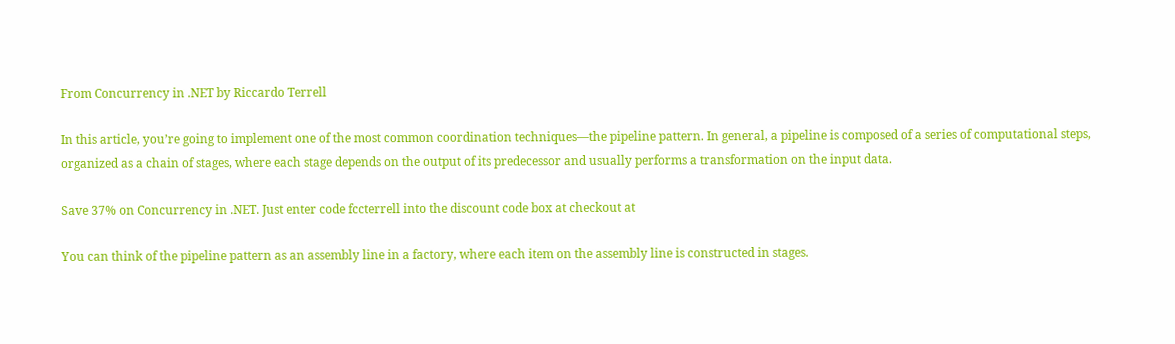From Concurrency in .NET by Riccardo Terrell

In this article, you’re going to implement one of the most common coordination techniques—the pipeline pattern. In general, a pipeline is composed of a series of computational steps, organized as a chain of stages, where each stage depends on the output of its predecessor and usually performs a transformation on the input data.

Save 37% on Concurrency in .NET. Just enter code fccterrell into the discount code box at checkout at

You can think of the pipeline pattern as an assembly line in a factory, where each item on the assembly line is constructed in stages.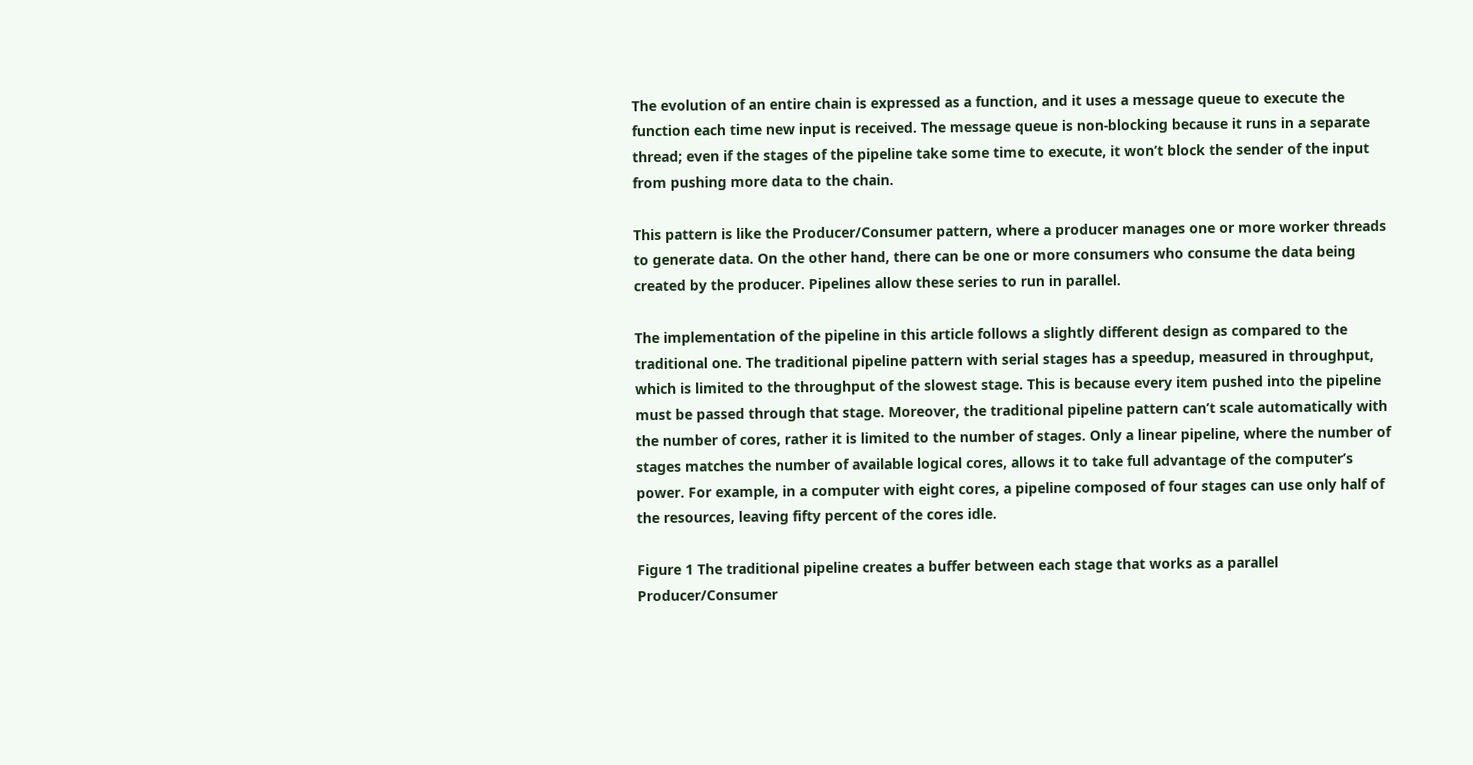The evolution of an entire chain is expressed as a function, and it uses a message queue to execute the function each time new input is received. The message queue is non-blocking because it runs in a separate thread; even if the stages of the pipeline take some time to execute, it won’t block the sender of the input from pushing more data to the chain.

This pattern is like the Producer/Consumer pattern, where a producer manages one or more worker threads to generate data. On the other hand, there can be one or more consumers who consume the data being created by the producer. Pipelines allow these series to run in parallel.

The implementation of the pipeline in this article follows a slightly different design as compared to the traditional one. The traditional pipeline pattern with serial stages has a speedup, measured in throughput, which is limited to the throughput of the slowest stage. This is because every item pushed into the pipeline must be passed through that stage. Moreover, the traditional pipeline pattern can’t scale automatically with the number of cores, rather it is limited to the number of stages. Only a linear pipeline, where the number of stages matches the number of available logical cores, allows it to take full advantage of the computer’s power. For example, in a computer with eight cores, a pipeline composed of four stages can use only half of the resources, leaving fifty percent of the cores idle.

Figure 1 The traditional pipeline creates a buffer between each stage that works as a parallel Producer/Consumer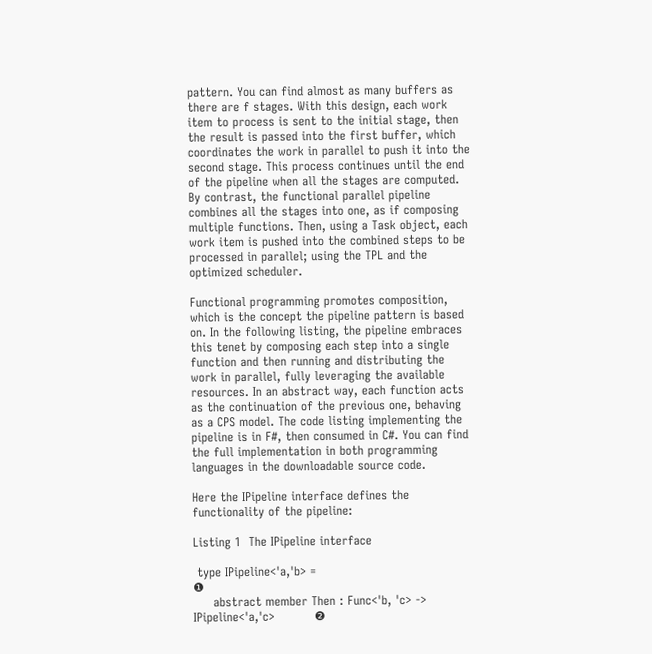pattern. You can find almost as many buffers as there are f stages. With this design, each work item to process is sent to the initial stage, then the result is passed into the first buffer, which coordinates the work in parallel to push it into the second stage. This process continues until the end of the pipeline when all the stages are computed. By contrast, the functional parallel pipeline combines all the stages into one, as if composing multiple functions. Then, using a Task object, each work item is pushed into the combined steps to be processed in parallel; using the TPL and the optimized scheduler.

Functional programming promotes composition, which is the concept the pipeline pattern is based on. In the following listing, the pipeline embraces this tenet by composing each step into a single function and then running and distributing the work in parallel, fully leveraging the available resources. In an abstract way, each function acts as the continuation of the previous one, behaving as a CPS model. The code listing implementing the pipeline is in F#, then consumed in C#. You can find the full implementation in both programming languages in the downloadable source code.

Here the IPipeline interface defines the functionality of the pipeline:

Listing 1  The IPipeline interface

 type IPipeline<'a,'b> =                                              ❶
     abstract member Then : Func<'b, 'c> -> IPipeline<'a,'c>          ❷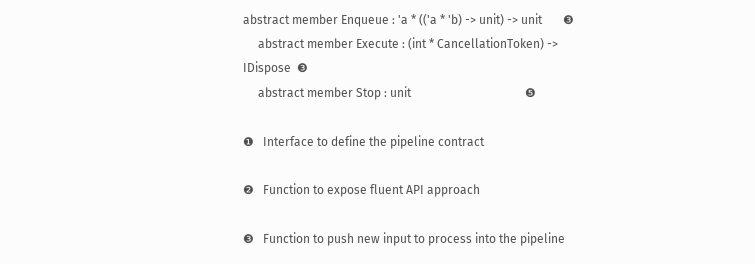abstract member Enqueue : 'a * (('a * 'b) -> unit) -> unit       ❸
     abstract member Execute : (int * CancellationToken) -> IDispose  ❸
     abstract member Stop : unit                                      ❺

❶   Interface to define the pipeline contract

❷   Function to expose fluent API approach

❸   Function to push new input to process into the pipeline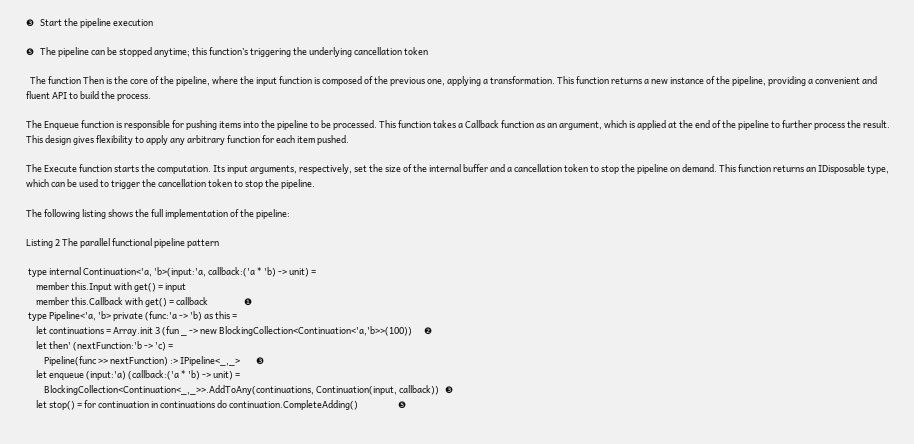❸   Start the pipeline execution

❺   The pipeline can be stopped anytime; this function’s triggering the underlying cancellation token

  The function Then is the core of the pipeline, where the input function is composed of the previous one, applying a transformation. This function returns a new instance of the pipeline, providing a convenient and fluent API to build the process.

The Enqueue function is responsible for pushing items into the pipeline to be processed. This function takes a Callback function as an argument, which is applied at the end of the pipeline to further process the result. This design gives flexibility to apply any arbitrary function for each item pushed.

The Execute function starts the computation. Its input arguments, respectively, set the size of the internal buffer and a cancellation token to stop the pipeline on demand. This function returns an IDisposable type, which can be used to trigger the cancellation token to stop the pipeline.

The following listing shows the full implementation of the pipeline:

Listing 2 The parallel functional pipeline pattern

 type internal Continuation<'a, 'b>(input:'a, callback:('a * 'b) -> unit) =
     member this.Input with get() = input
     member this.Callback with get() = callback                  ❶
 type Pipeline<'a, 'b> private (func:'a -> 'b) as this =
     let continuations = Array.init 3 (fun _ -> new BlockingCollection<Continuation<'a,'b>>(100))      ❷
     let then' (nextFunction:'b -> 'c) =
         Pipeline(func >> nextFunction) :> IPipeline<_,_>        ❸
     let enqueue (input:'a) (callback:('a * 'b) -> unit) =
         BlockingCollection<Continuation<_,_>>.AddToAny(continuations, Continuation(input, callback))   ❸
     let stop() = for continuation in continuations do continuation.CompleteAdding()                    ❺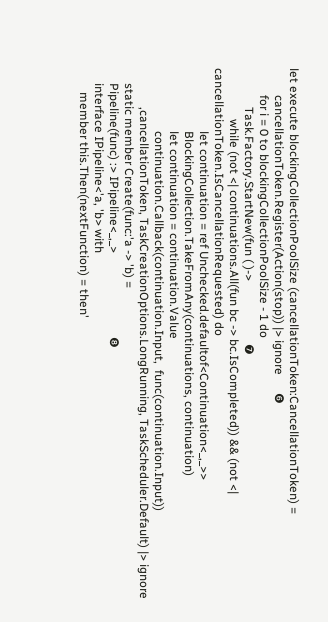let execute blockingCollectionPoolSize (cancellationToken:CancellationToken) =
         cancellationToken.Register(Action(stop)) |> ignore      ❻
         for i = 0 to blockingCollectionPoolSize - 1 do
             Task.Factory.StartNew(fun ( )->                     ❼
                 while (not <| continuations.All(fun bc -> bc.IsCompleted)) && (not <| cancellationToken.IsCancellationRequested) do
                     let continuation = ref Unchecked.defaultof<Continuation<_,_>>
                     BlockingCollection.TakeFromAny(continuations, continuation)
                     let continuation = continuation.Value
                     continuation.Callback(continuation.Input,  func(continuation.Input))
             ,cancellationToken, TaskCreationOptions.LongRunning, TaskScheduler.Default) |> ignore
     static member Create(func:'a -> 'b) =
     Pipeline(func) :> IPipeline<_,_>                            ❽
     interface IPipeline<'a, 'b> with
        member this.Then(nextFunction) = then'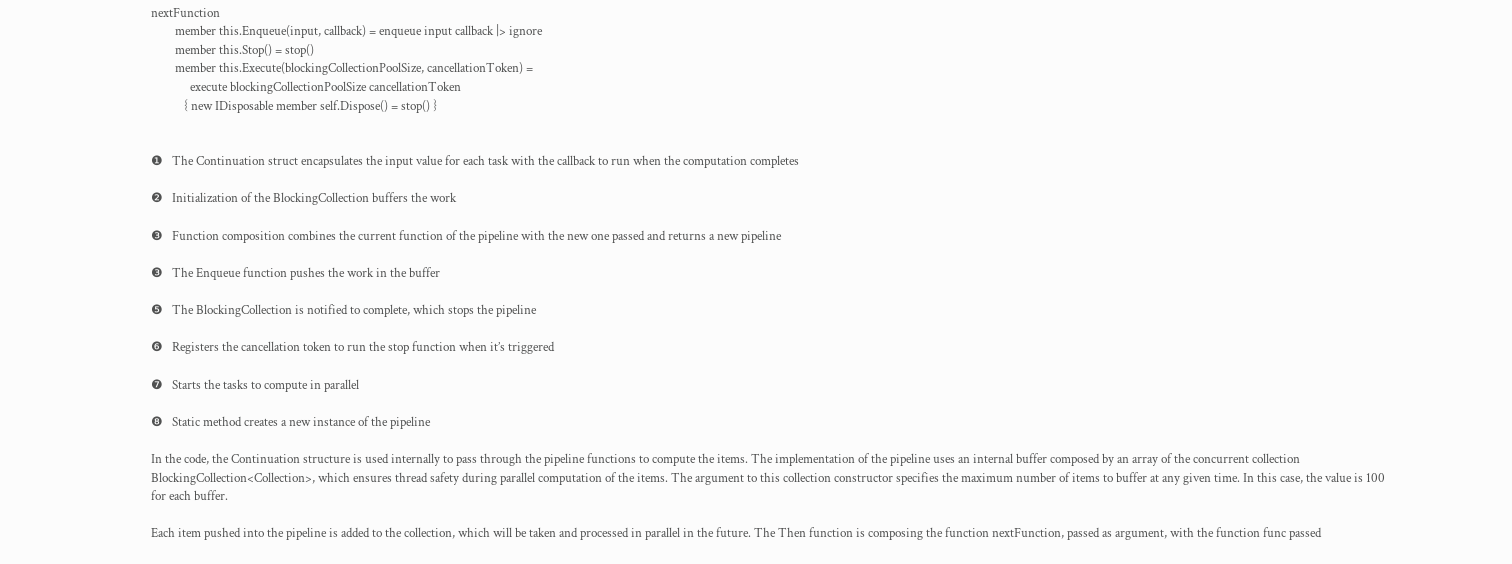nextFunction
        member this.Enqueue(input, callback) = enqueue input callback |> ignore
        member this.Stop() = stop()
        member this.Execute(blockingCollectionPoolSize, cancellationToken) =
             execute blockingCollectionPoolSize cancellationToken
           { new IDisposable member self.Dispose() = stop() }


❶   The Continuation struct encapsulates the input value for each task with the callback to run when the computation completes

❷   Initialization of the BlockingCollection buffers the work

❸   Function composition combines the current function of the pipeline with the new one passed and returns a new pipeline

❸   The Enqueue function pushes the work in the buffer

❺   The BlockingCollection is notified to complete, which stops the pipeline

❻   Registers the cancellation token to run the stop function when it’s triggered

❼   Starts the tasks to compute in parallel

❽   Static method creates a new instance of the pipeline

In the code, the Continuation structure is used internally to pass through the pipeline functions to compute the items. The implementation of the pipeline uses an internal buffer composed by an array of the concurrent collection BlockingCollection<Collection>, which ensures thread safety during parallel computation of the items. The argument to this collection constructor specifies the maximum number of items to buffer at any given time. In this case, the value is 100 for each buffer.

Each item pushed into the pipeline is added to the collection, which will be taken and processed in parallel in the future. The Then function is composing the function nextFunction, passed as argument, with the function func passed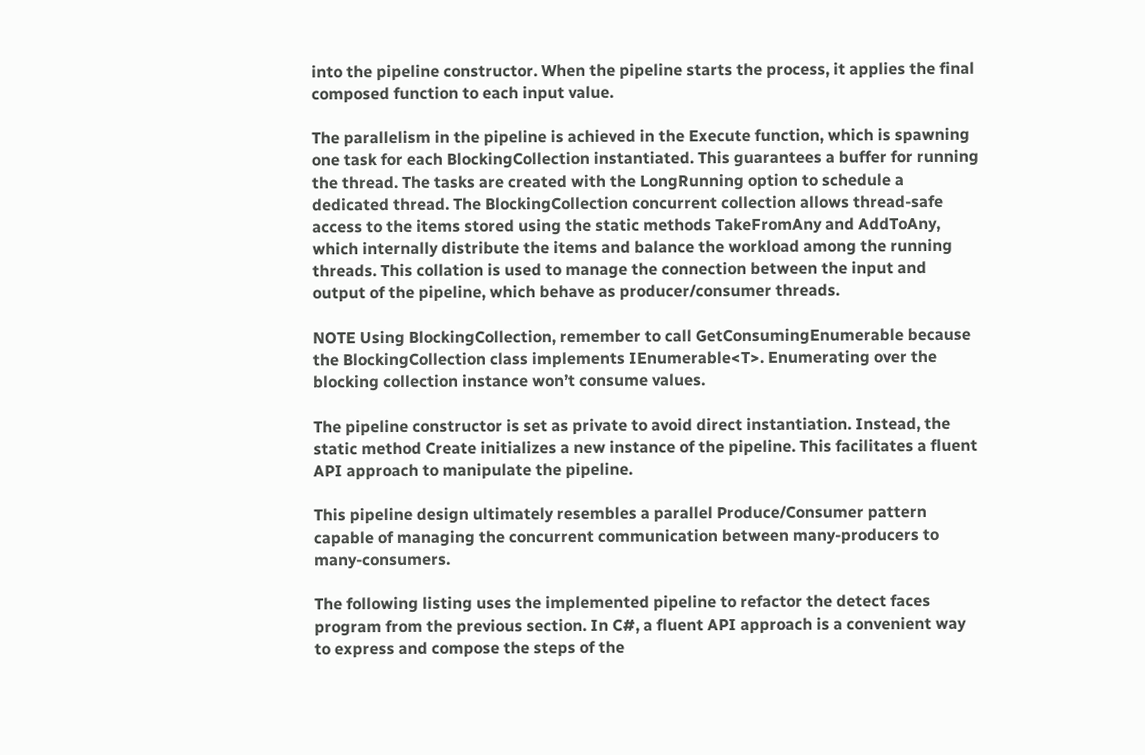into the pipeline constructor. When the pipeline starts the process, it applies the final composed function to each input value.

The parallelism in the pipeline is achieved in the Execute function, which is spawning one task for each BlockingCollection instantiated. This guarantees a buffer for running the thread. The tasks are created with the LongRunning option to schedule a dedicated thread. The BlockingCollection concurrent collection allows thread-safe access to the items stored using the static methods TakeFromAny and AddToAny, which internally distribute the items and balance the workload among the running threads. This collation is used to manage the connection between the input and output of the pipeline, which behave as producer/consumer threads.

NOTE Using BlockingCollection, remember to call GetConsumingEnumerable because the BlockingCollection class implements IEnumerable<T>. Enumerating over the blocking collection instance won’t consume values.

The pipeline constructor is set as private to avoid direct instantiation. Instead, the static method Create initializes a new instance of the pipeline. This facilitates a fluent API approach to manipulate the pipeline.

This pipeline design ultimately resembles a parallel Produce/Consumer pattern capable of managing the concurrent communication between many-producers to many-consumers.

The following listing uses the implemented pipeline to refactor the detect faces program from the previous section. In C#, a fluent API approach is a convenient way to express and compose the steps of the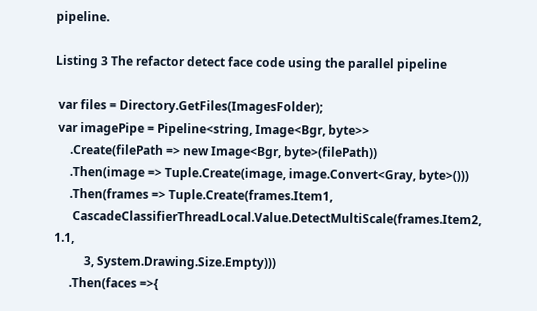pipeline.

Listing 3 The refactor detect face code using the parallel pipeline

 var files = Directory.GetFiles(ImagesFolder);
 var imagePipe = Pipeline<string, Image<Bgr, byte>>
     .Create(filePath => new Image<Bgr, byte>(filePath))
     .Then(image => Tuple.Create(image, image.Convert<Gray, byte>()))
     .Then(frames => Tuple.Create(frames.Item1,
      CascadeClassifierThreadLocal.Value.DetectMultiScale(frames.Item2, 1.1,
          3, System.Drawing.Size.Empty)))
     .Then(faces =>{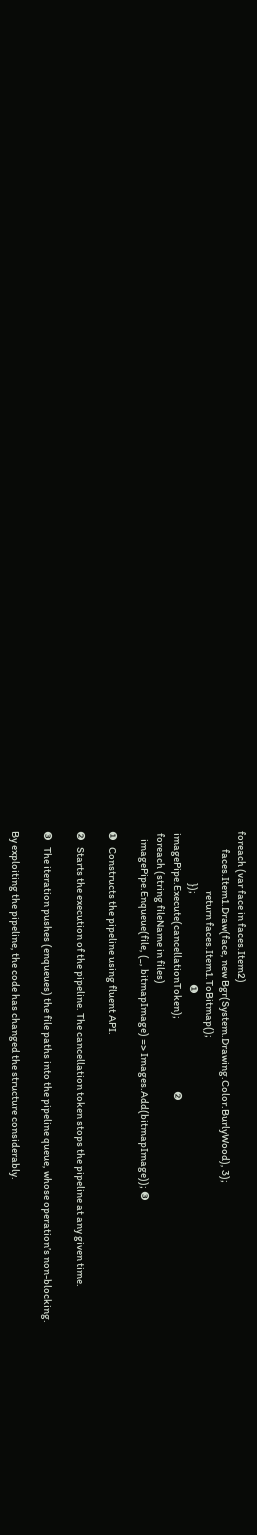foreach (var face in faces.Item2)
         faces.Item1.Draw(face, new Bgr(System.Drawing.Color.BurlyWood), 3);
                              return faces.Item1.ToBitmap();
                          });                                             ❶
 imagePipe.Execute(cancellationToken);                                    ❷
 foreach (string fileName in files)
    imagePipe.Enqueue(file, (_, bitmapImage) => Images.Add(bitmapImage)); ❸

❶   Constructs the pipeline using fluent API.

❷   Starts the execution of the pipeline. The cancellation token stops the pipeline at any given time.

❸   The iteration pushes (enqueues) the file paths into the pipeline queue, whose operation’s non-blocking.

By exploiting the pipeline, the code has changed the structure considerably.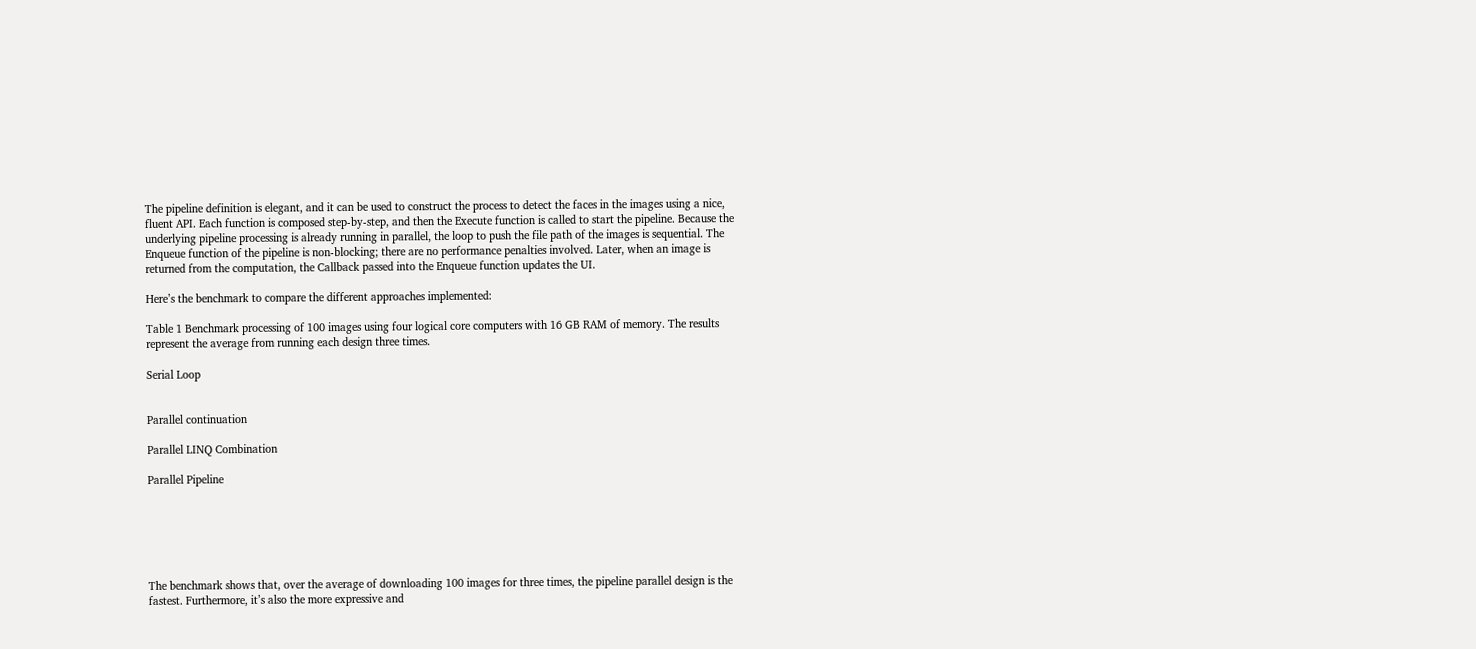The pipeline definition is elegant, and it can be used to construct the process to detect the faces in the images using a nice, fluent API. Each function is composed step-by-step, and then the Execute function is called to start the pipeline. Because the underlying pipeline processing is already running in parallel, the loop to push the file path of the images is sequential. The Enqueue function of the pipeline is non-blocking; there are no performance penalties involved. Later, when an image is returned from the computation, the Callback passed into the Enqueue function updates the UI.

Here’s the benchmark to compare the different approaches implemented:

Table 1 Benchmark processing of 100 images using four logical core computers with 16 GB RAM of memory. The results represent the average from running each design three times.

Serial Loop


Parallel continuation

Parallel LINQ Combination

Parallel Pipeline






The benchmark shows that, over the average of downloading 100 images for three times, the pipeline parallel design is the fastest. Furthermore, it’s also the more expressive and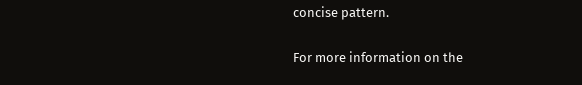concise pattern.

For more information on the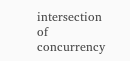intersection of concurrency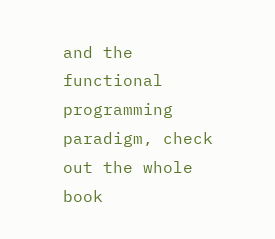and the functional programming paradigm, check out the whole book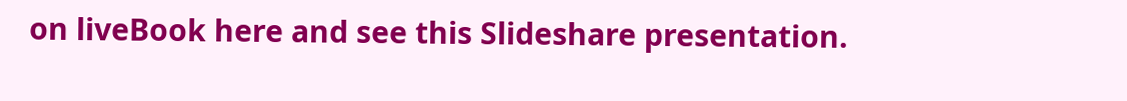on liveBook here and see this Slideshare presentation.